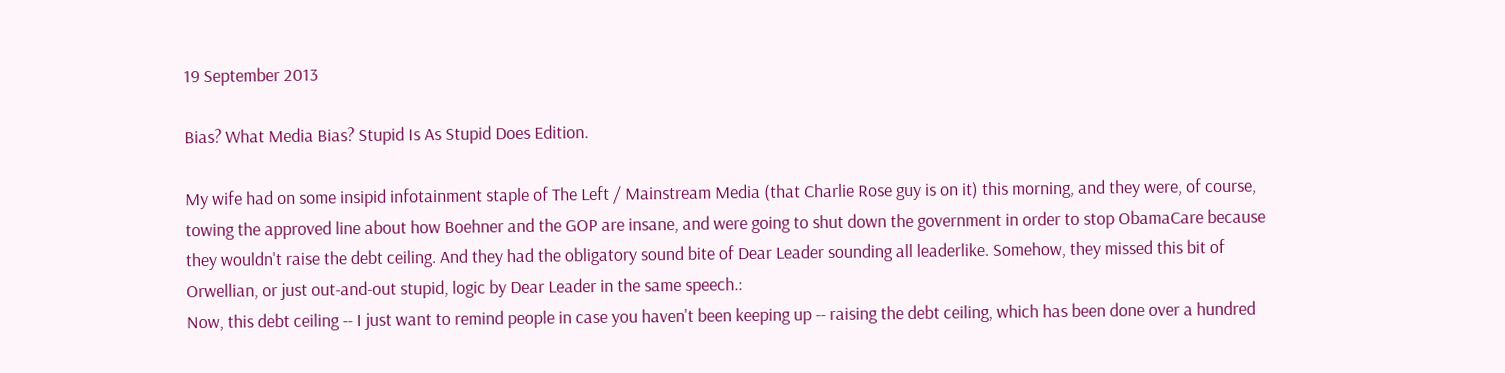19 September 2013

Bias? What Media Bias? Stupid Is As Stupid Does Edition.

My wife had on some insipid infotainment staple of The Left / Mainstream Media (that Charlie Rose guy is on it) this morning, and they were, of course, towing the approved line about how Boehner and the GOP are insane, and were going to shut down the government in order to stop ObamaCare because they wouldn't raise the debt ceiling. And they had the obligatory sound bite of Dear Leader sounding all leaderlike. Somehow, they missed this bit of Orwellian, or just out-and-out stupid, logic by Dear Leader in the same speech.:
Now, this debt ceiling -- I just want to remind people in case you haven't been keeping up -- raising the debt ceiling, which has been done over a hundred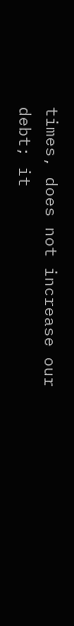times, does not increase our debt; it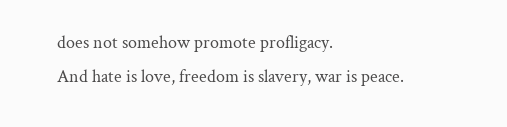does not somehow promote profligacy.
And hate is love, freedom is slavery, war is peace.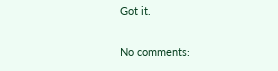Got it.

No comments: